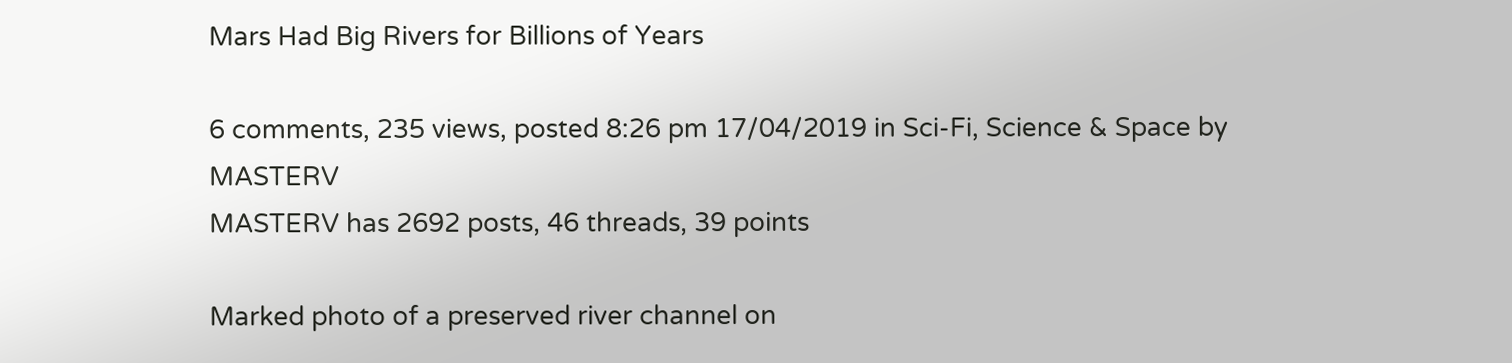Mars Had Big Rivers for Billions of Years

6 comments, 235 views, posted 8:26 pm 17/04/2019 in Sci-Fi, Science & Space by MASTERV
MASTERV has 2692 posts, 46 threads, 39 points

Marked photo of a preserved river channel on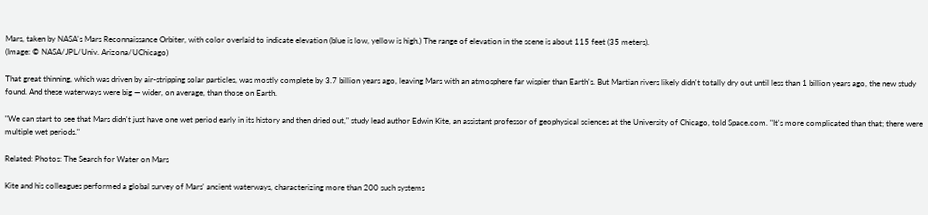Mars, taken by NASA's Mars Reconnaissance Orbiter, with color overlaid to indicate elevation (blue is low, yellow is high.) The range of elevation in the scene is about 115 feet (35 meters).
(Image: © NASA/JPL/Univ. Arizona/UChicago)

That great thinning, which was driven by air-stripping solar particles, was mostly complete by 3.7 billion years ago, leaving Mars with an atmosphere far wispier than Earth's. But Martian rivers likely didn't totally dry out until less than 1 billion years ago, the new study found. And these waterways were big — wider, on average, than those on Earth.

"We can start to see that Mars didn't just have one wet period early in its history and then dried out," study lead author Edwin Kite, an assistant professor of geophysical sciences at the University of Chicago, told Space.com. "It's more complicated than that; there were multiple wet periods."

Related: Photos: The Search for Water on Mars

Kite and his colleagues performed a global survey of Mars' ancient waterways, characterizing more than 200 such systems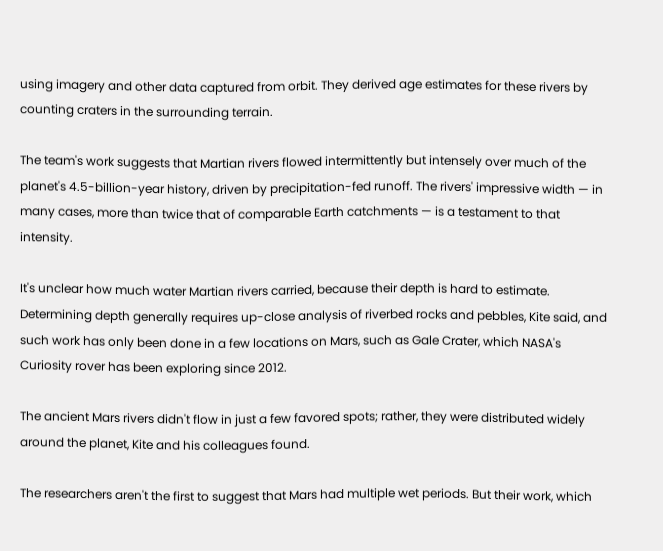using imagery and other data captured from orbit. They derived age estimates for these rivers by counting craters in the surrounding terrain.

The team's work suggests that Martian rivers flowed intermittently but intensely over much of the planet's 4.5-billion-year history, driven by precipitation-fed runoff. The rivers' impressive width — in many cases, more than twice that of comparable Earth catchments — is a testament to that intensity.

It's unclear how much water Martian rivers carried, because their depth is hard to estimate. Determining depth generally requires up-close analysis of riverbed rocks and pebbles, Kite said, and such work has only been done in a few locations on Mars, such as Gale Crater, which NASA's Curiosity rover has been exploring since 2012.

The ancient Mars rivers didn't flow in just a few favored spots; rather, they were distributed widely around the planet, Kite and his colleagues found.

The researchers aren't the first to suggest that Mars had multiple wet periods. But their work, which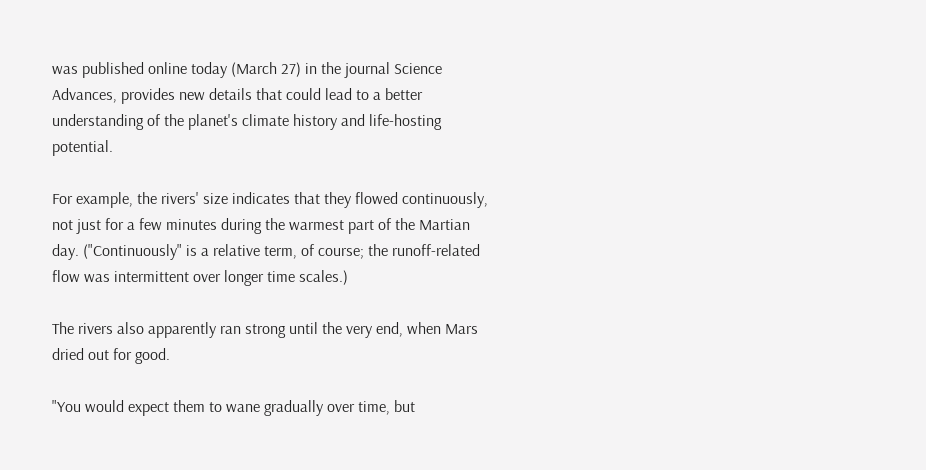was published online today (March 27) in the journal Science Advances, provides new details that could lead to a better understanding of the planet's climate history and life-hosting potential.

For example, the rivers' size indicates that they flowed continuously, not just for a few minutes during the warmest part of the Martian day. ("Continuously" is a relative term, of course; the runoff-related flow was intermittent over longer time scales.)

The rivers also apparently ran strong until the very end, when Mars dried out for good.

"You would expect them to wane gradually over time, but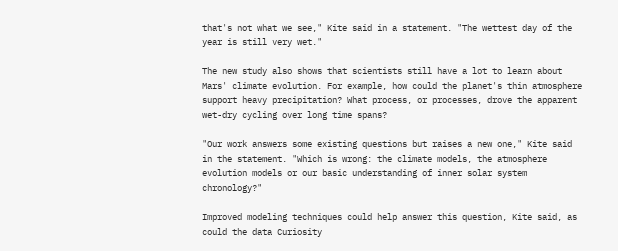that's not what we see," Kite said in a statement. "The wettest day of the year is still very wet."

The new study also shows that scientists still have a lot to learn about Mars' climate evolution. For example, how could the planet's thin atmosphere support heavy precipitation? What process, or processes, drove the apparent wet-dry cycling over long time spans?

"Our work answers some existing questions but raises a new one," Kite said in the statement. "Which is wrong: the climate models, the atmosphere evolution models or our basic understanding of inner solar system chronology?"

Improved modeling techniques could help answer this question, Kite said, as could the data Curiosity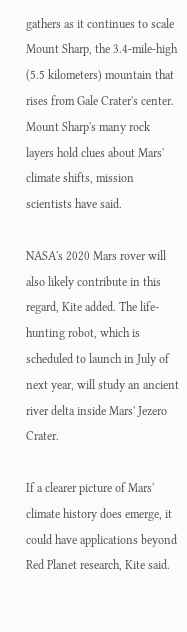gathers as it continues to scale Mount Sharp, the 3.4-mile-high (5.5 kilometers) mountain that rises from Gale Crater's center. Mount Sharp's many rock layers hold clues about Mars' climate shifts, mission scientists have said.

NASA's 2020 Mars rover will also likely contribute in this regard, Kite added. The life-hunting robot, which is scheduled to launch in July of next year, will study an ancient river delta inside Mars' Jezero Crater.

If a clearer picture of Mars' climate history does emerge, it could have applications beyond Red Planet research, Kite said.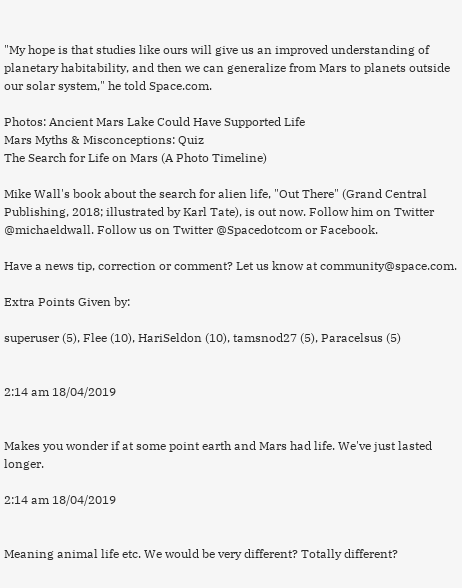"My hope is that studies like ours will give us an improved understanding of planetary habitability, and then we can generalize from Mars to planets outside our solar system," he told Space.com.

Photos: Ancient Mars Lake Could Have Supported Life
Mars Myths & Misconceptions: Quiz
The Search for Life on Mars (A Photo Timeline)

Mike Wall's book about the search for alien life, "Out There" (Grand Central Publishing, 2018; illustrated by Karl Tate), is out now. Follow him on Twitter @michaeldwall. Follow us on Twitter @Spacedotcom or Facebook.

Have a news tip, correction or comment? Let us know at community@space.com.

Extra Points Given by:

superuser (5), Flee (10), HariSeldon (10), tamsnod27 (5), Paracelsus (5)


2:14 am 18/04/2019


Makes you wonder if at some point earth and Mars had life. We've just lasted longer.

2:14 am 18/04/2019


Meaning animal life etc. We would be very different? Totally different?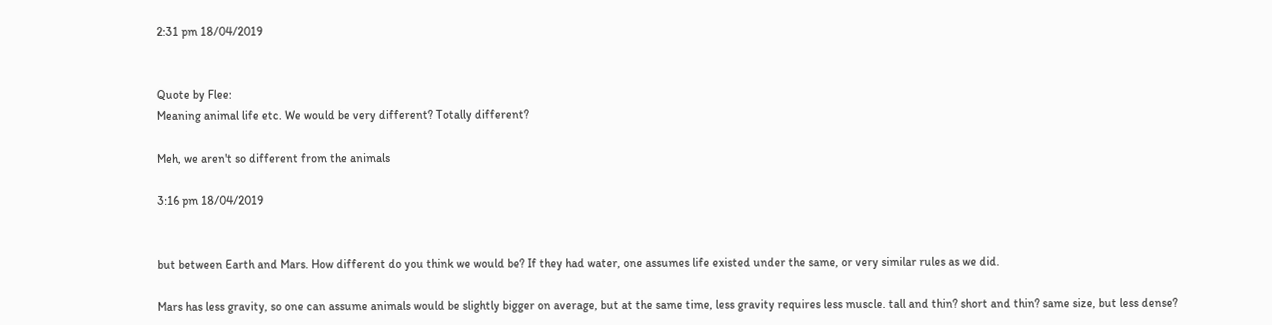2:31 pm 18/04/2019


Quote by Flee:
Meaning animal life etc. We would be very different? Totally different?

Meh, we aren't so different from the animals

3:16 pm 18/04/2019


but between Earth and Mars. How different do you think we would be? If they had water, one assumes life existed under the same, or very similar rules as we did.

Mars has less gravity, so one can assume animals would be slightly bigger on average, but at the same time, less gravity requires less muscle. tall and thin? short and thin? same size, but less dense?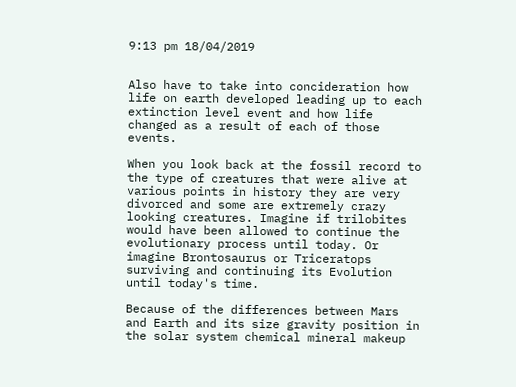9:13 pm 18/04/2019


Also have to take into concideration how life on earth developed leading up to each extinction level event and how life changed as a result of each of those events.

When you look back at the fossil record to the type of creatures that were alive at various points in history they are very divorced and some are extremely crazy looking creatures. Imagine if trilobites would have been allowed to continue the evolutionary process until today. Or imagine Brontosaurus or Triceratops surviving and continuing its Evolution until today's time.

Because of the differences between Mars and Earth and its size gravity position in the solar system chemical mineral makeup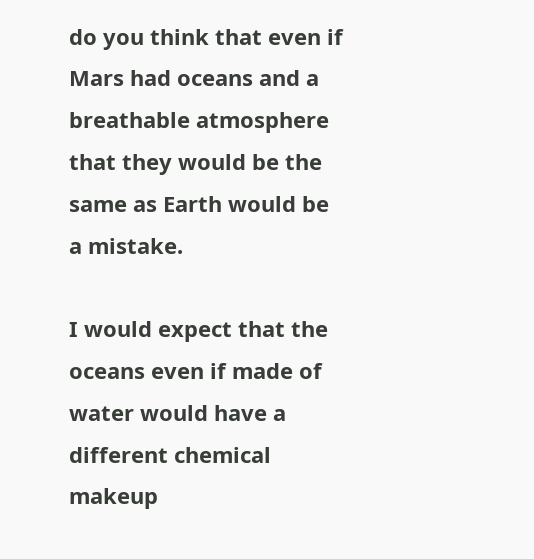do you think that even if Mars had oceans and a breathable atmosphere that they would be the same as Earth would be a mistake.

I would expect that the oceans even if made of water would have a different chemical makeup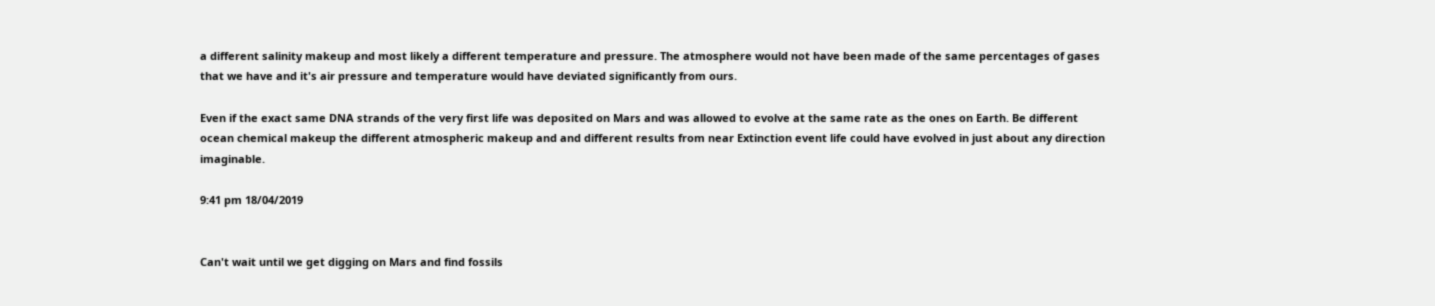a different salinity makeup and most likely a different temperature and pressure. The atmosphere would not have been made of the same percentages of gases that we have and it's air pressure and temperature would have deviated significantly from ours.

Even if the exact same DNA strands of the very first life was deposited on Mars and was allowed to evolve at the same rate as the ones on Earth. Be different ocean chemical makeup the different atmospheric makeup and and different results from near Extinction event life could have evolved in just about any direction imaginable.

9:41 pm 18/04/2019


Can't wait until we get digging on Mars and find fossils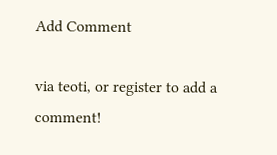Add Comment

via teoti, or register to add a comment!